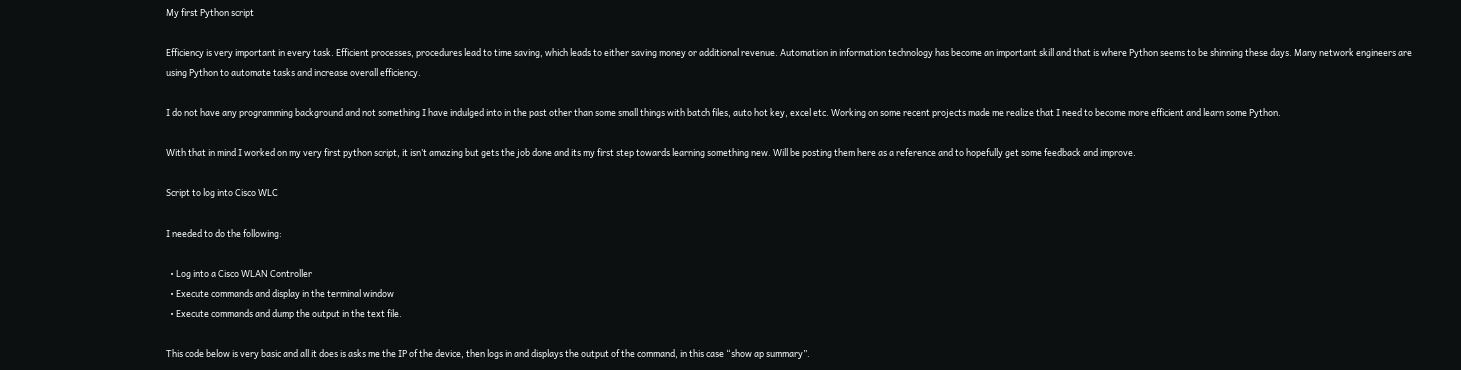My first Python script

Efficiency is very important in every task. Efficient processes, procedures lead to time saving, which leads to either saving money or additional revenue. Automation in information technology has become an important skill and that is where Python seems to be shinning these days. Many network engineers are using Python to automate tasks and increase overall efficiency.

I do not have any programming background and not something I have indulged into in the past other than some small things with batch files, auto hot key, excel etc. Working on some recent projects made me realize that I need to become more efficient and learn some Python.

With that in mind I worked on my very first python script, it isn’t amazing but gets the job done and its my first step towards learning something new. Will be posting them here as a reference and to hopefully get some feedback and improve.

Script to log into Cisco WLC

I needed to do the following:

  • Log into a Cisco WLAN Controller
  • Execute commands and display in the terminal window
  • Execute commands and dump the output in the text file.

This code below is very basic and all it does is asks me the IP of the device, then logs in and displays the output of the command, in this case “show ap summary”.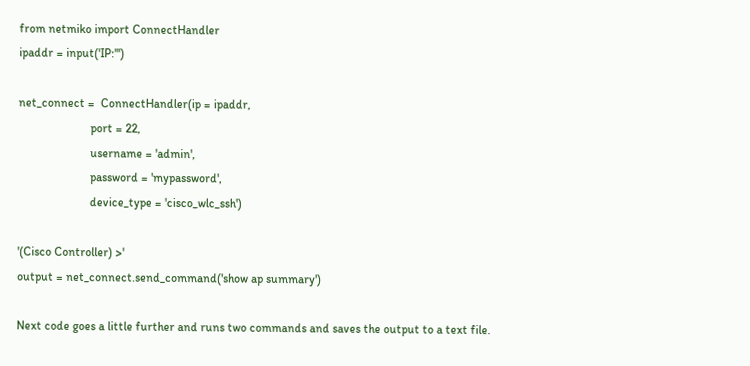from netmiko import ConnectHandler
ipaddr = input('IP:''')

net_connect =  ConnectHandler(ip = ipaddr,
                        port = 22,
                        username = 'admin',
                        password = 'mypassword',
                        device_type = 'cisco_wlc_ssh')

'(Cisco Controller) >'
output = net_connect.send_command('show ap summary')

Next code goes a little further and runs two commands and saves the output to a text file.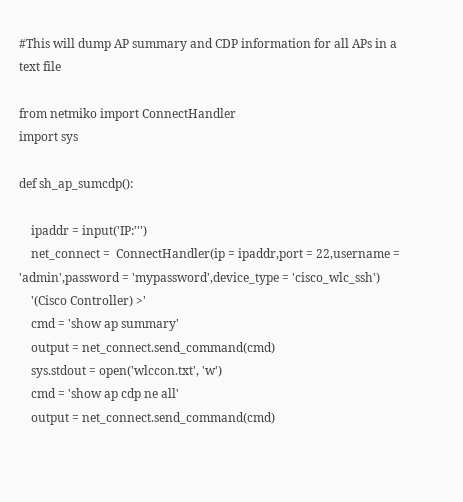#This will dump AP summary and CDP information for all APs in a text file

from netmiko import ConnectHandler
import sys

def sh_ap_sumcdp():

    ipaddr = input('IP:''')
    net_connect =  ConnectHandler(ip = ipaddr,port = 22,username = 'admin',password = 'mypassword',device_type = 'cisco_wlc_ssh')
    '(Cisco Controller) >'
    cmd = 'show ap summary'
    output = net_connect.send_command(cmd)
    sys.stdout = open('wlccon.txt', 'w')
    cmd = 'show ap cdp ne all'
    output = net_connect.send_command(cmd)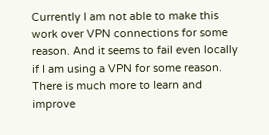Currently I am not able to make this work over VPN connections for some reason. And it seems to fail even locally if I am using a VPN for some reason. There is much more to learn and improve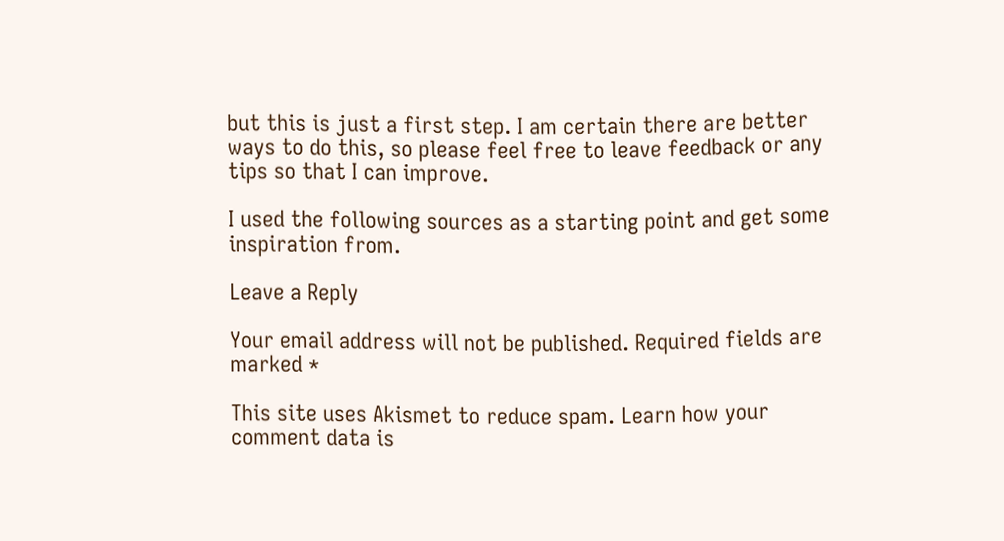but this is just a first step. I am certain there are better ways to do this, so please feel free to leave feedback or any tips so that I can improve.

I used the following sources as a starting point and get some inspiration from.

Leave a Reply

Your email address will not be published. Required fields are marked *

This site uses Akismet to reduce spam. Learn how your comment data is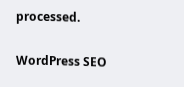processed.

WordPress SEO